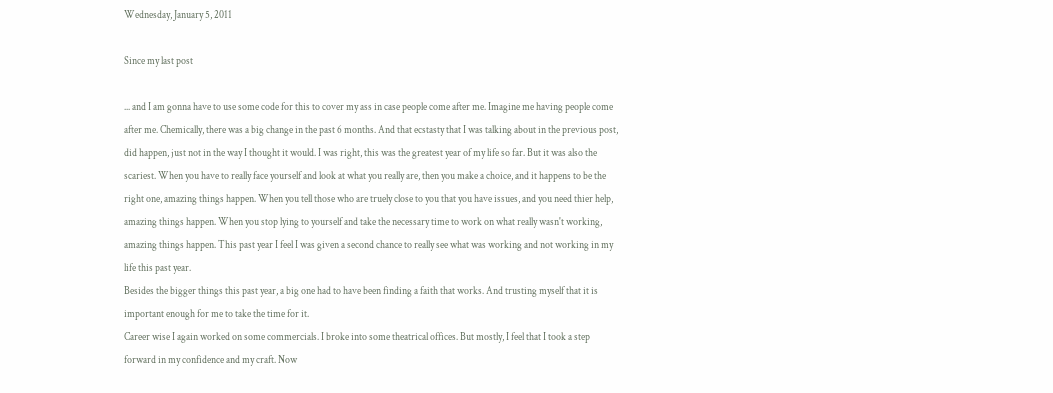Wednesday, January 5, 2011

Since my last post

... and I am gonna have to use some code for this to cover my ass in case people come after me. Imagine me having people come after me. Chemically, there was a big change in the past 6 months. And that ecstasty that I was talking about in the previous post, did happen, just not in the way I thought it would. I was right, this was the greatest year of my life so far. But it was also the scariest. When you have to really face yourself and look at what you really are, then you make a choice, and it happens to be the right one, amazing things happen. When you tell those who are truely close to you that you have issues, and you need thier help, amazing things happen. When you stop lying to yourself and take the necessary time to work on what really wasn't working, amazing things happen. This past year I feel I was given a second chance to really see what was working and not working in my life this past year.
Besides the bigger things this past year, a big one had to have been finding a faith that works. And trusting myself that it is important enough for me to take the time for it.
Career wise I again worked on some commercials. I broke into some theatrical offices. But mostly, I feel that I took a step forward in my confidence and my craft. Now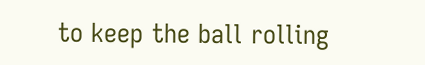to keep the ball rolling